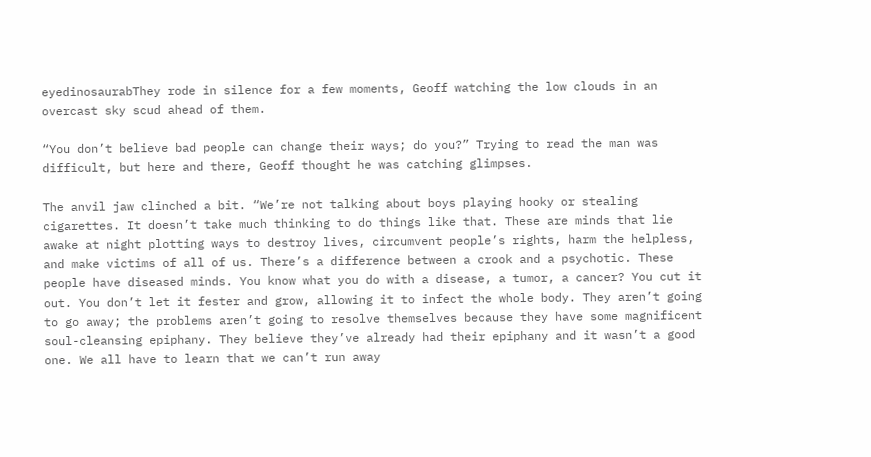eyedinosaurabThey rode in silence for a few moments, Geoff watching the low clouds in an overcast sky scud ahead of them.

“You don’t believe bad people can change their ways; do you?” Trying to read the man was difficult, but here and there, Geoff thought he was catching glimpses.

The anvil jaw clinched a bit. “We’re not talking about boys playing hooky or stealing cigarettes. It doesn’t take much thinking to do things like that. These are minds that lie awake at night plotting ways to destroy lives, circumvent people’s rights, harm the helpless, and make victims of all of us. There’s a difference between a crook and a psychotic. These people have diseased minds. You know what you do with a disease, a tumor, a cancer? You cut it out. You don’t let it fester and grow, allowing it to infect the whole body. They aren’t going to go away; the problems aren’t going to resolve themselves because they have some magnificent soul-cleansing epiphany. They believe they’ve already had their epiphany and it wasn’t a good one. We all have to learn that we can’t run away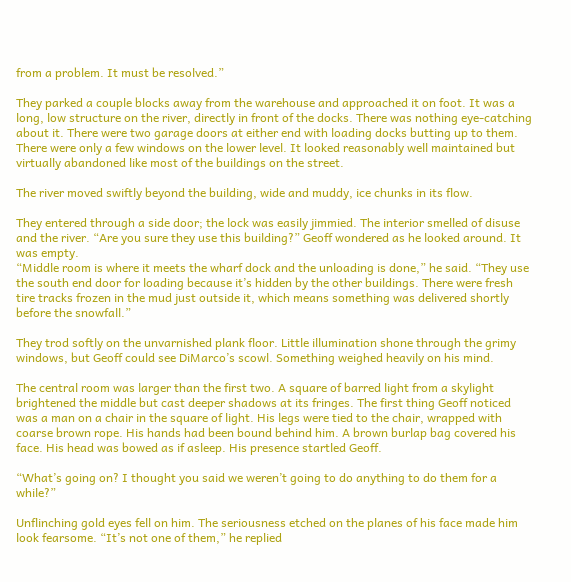from a problem. It must be resolved.”

They parked a couple blocks away from the warehouse and approached it on foot. It was a long, low structure on the river, directly in front of the docks. There was nothing eye-catching about it. There were two garage doors at either end with loading docks butting up to them. There were only a few windows on the lower level. It looked reasonably well maintained but virtually abandoned like most of the buildings on the street.

The river moved swiftly beyond the building, wide and muddy, ice chunks in its flow.

They entered through a side door; the lock was easily jimmied. The interior smelled of disuse and the river. “Are you sure they use this building?” Geoff wondered as he looked around. It was empty.
“Middle room is where it meets the wharf dock and the unloading is done,” he said. “They use the south end door for loading because it’s hidden by the other buildings. There were fresh tire tracks frozen in the mud just outside it, which means something was delivered shortly before the snowfall.”

They trod softly on the unvarnished plank floor. Little illumination shone through the grimy windows, but Geoff could see DiMarco’s scowl. Something weighed heavily on his mind.

The central room was larger than the first two. A square of barred light from a skylight brightened the middle but cast deeper shadows at its fringes. The first thing Geoff noticed was a man on a chair in the square of light. His legs were tied to the chair, wrapped with coarse brown rope. His hands had been bound behind him. A brown burlap bag covered his face. His head was bowed as if asleep. His presence startled Geoff.

“What’s going on? I thought you said we weren’t going to do anything to do them for a while?”

Unflinching gold eyes fell on him. The seriousness etched on the planes of his face made him look fearsome. “It’s not one of them,” he replied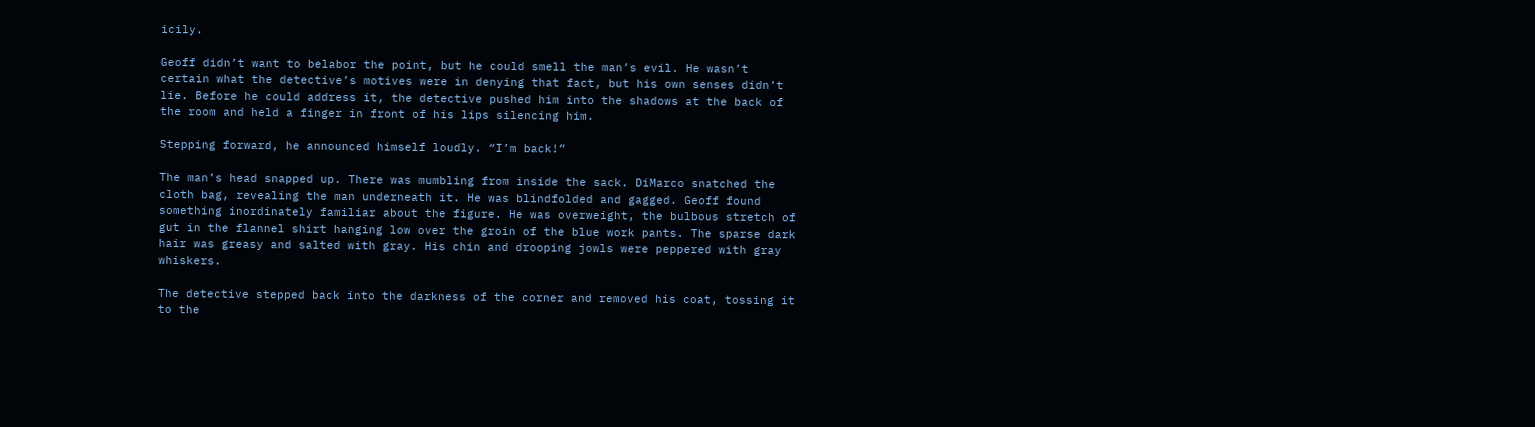icily.

Geoff didn’t want to belabor the point, but he could smell the man’s evil. He wasn’t certain what the detective’s motives were in denying that fact, but his own senses didn’t lie. Before he could address it, the detective pushed him into the shadows at the back of the room and held a finger in front of his lips silencing him.

Stepping forward, he announced himself loudly. “I’m back!”

The man’s head snapped up. There was mumbling from inside the sack. DiMarco snatched the cloth bag, revealing the man underneath it. He was blindfolded and gagged. Geoff found something inordinately familiar about the figure. He was overweight, the bulbous stretch of gut in the flannel shirt hanging low over the groin of the blue work pants. The sparse dark hair was greasy and salted with gray. His chin and drooping jowls were peppered with gray whiskers.

The detective stepped back into the darkness of the corner and removed his coat, tossing it to the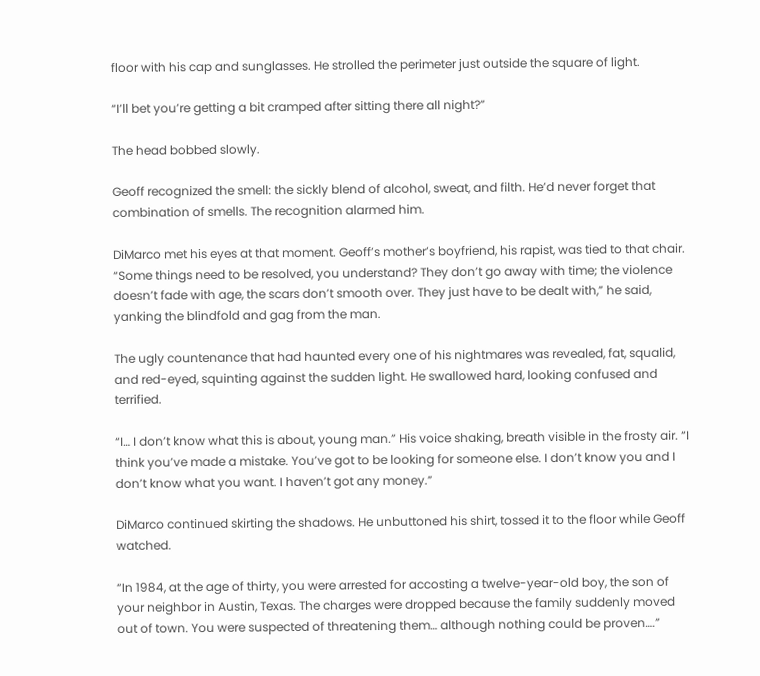floor with his cap and sunglasses. He strolled the perimeter just outside the square of light.

“I’ll bet you’re getting a bit cramped after sitting there all night?”

The head bobbed slowly.

Geoff recognized the smell: the sickly blend of alcohol, sweat, and filth. He’d never forget that combination of smells. The recognition alarmed him.

DiMarco met his eyes at that moment. Geoff’s mother’s boyfriend, his rapist, was tied to that chair. “Some things need to be resolved, you understand? They don’t go away with time; the violence doesn’t fade with age, the scars don’t smooth over. They just have to be dealt with,” he said, yanking the blindfold and gag from the man.

The ugly countenance that had haunted every one of his nightmares was revealed, fat, squalid, and red-eyed, squinting against the sudden light. He swallowed hard, looking confused and terrified.

“I… I don’t know what this is about, young man.” His voice shaking, breath visible in the frosty air. “I think you’ve made a mistake. You’ve got to be looking for someone else. I don’t know you and I don’t know what you want. I haven’t got any money.”

DiMarco continued skirting the shadows. He unbuttoned his shirt, tossed it to the floor while Geoff watched.

“In 1984, at the age of thirty, you were arrested for accosting a twelve-year-old boy, the son of your neighbor in Austin, Texas. The charges were dropped because the family suddenly moved out of town. You were suspected of threatening them… although nothing could be proven….”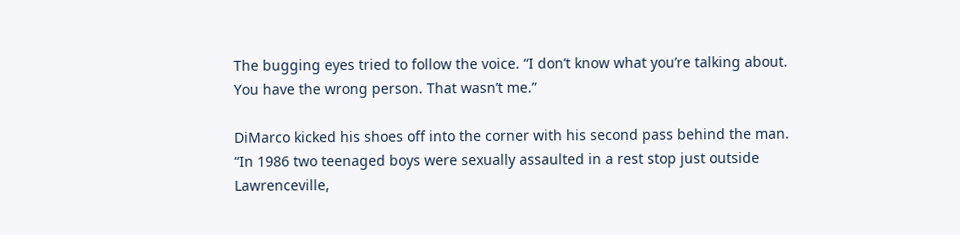The bugging eyes tried to follow the voice. “I don’t know what you’re talking about. You have the wrong person. That wasn’t me.”

DiMarco kicked his shoes off into the corner with his second pass behind the man. “In 1986 two teenaged boys were sexually assaulted in a rest stop just outside Lawrenceville,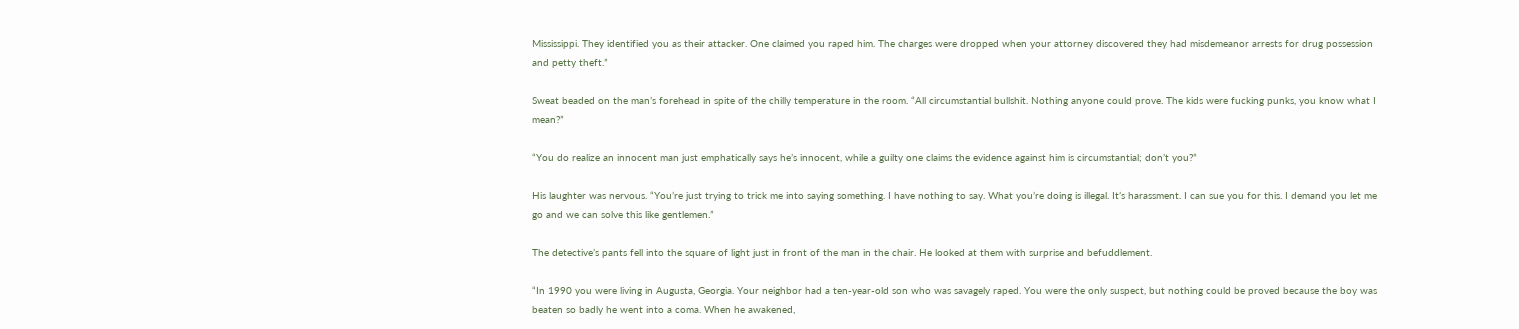Mississippi. They identified you as their attacker. One claimed you raped him. The charges were dropped when your attorney discovered they had misdemeanor arrests for drug possession and petty theft.”

Sweat beaded on the man’s forehead in spite of the chilly temperature in the room. “All circumstantial bullshit. Nothing anyone could prove. The kids were fucking punks, you know what I mean?”

“You do realize an innocent man just emphatically says he’s innocent, while a guilty one claims the evidence against him is circumstantial; don’t you?”

His laughter was nervous. “You’re just trying to trick me into saying something. I have nothing to say. What you’re doing is illegal. It’s harassment. I can sue you for this. I demand you let me go and we can solve this like gentlemen.”

The detective’s pants fell into the square of light just in front of the man in the chair. He looked at them with surprise and befuddlement.

“In 1990 you were living in Augusta, Georgia. Your neighbor had a ten-year-old son who was savagely raped. You were the only suspect, but nothing could be proved because the boy was beaten so badly he went into a coma. When he awakened,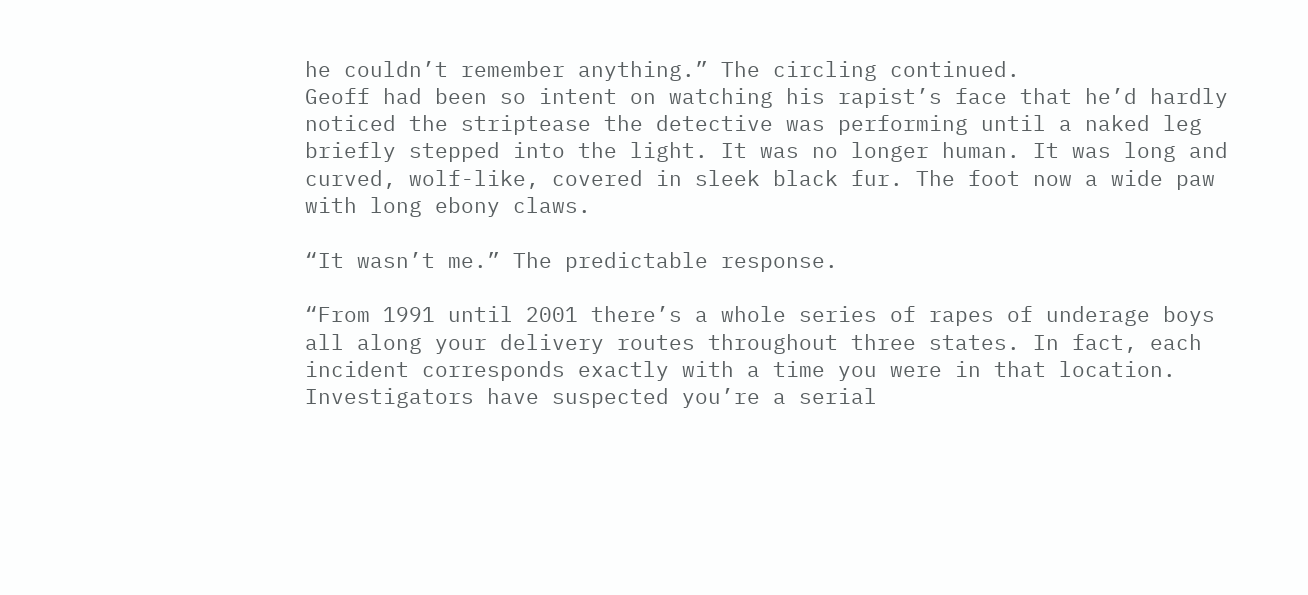he couldn’t remember anything.” The circling continued.
Geoff had been so intent on watching his rapist’s face that he’d hardly noticed the striptease the detective was performing until a naked leg briefly stepped into the light. It was no longer human. It was long and curved, wolf-like, covered in sleek black fur. The foot now a wide paw with long ebony claws.

“It wasn’t me.” The predictable response.

“From 1991 until 2001 there’s a whole series of rapes of underage boys all along your delivery routes throughout three states. In fact, each incident corresponds exactly with a time you were in that location. Investigators have suspected you’re a serial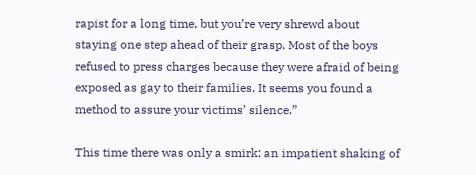rapist for a long time, but you’re very shrewd about staying one step ahead of their grasp. Most of the boys refused to press charges because they were afraid of being exposed as gay to their families. It seems you found a method to assure your victims’ silence.”

This time there was only a smirk; an impatient shaking of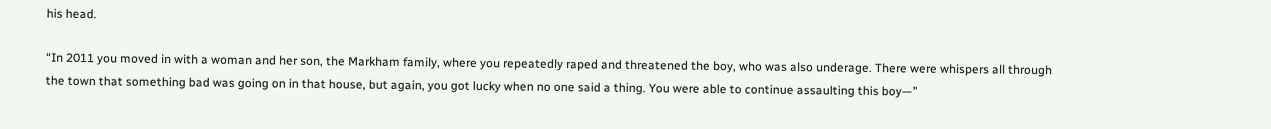his head.

“In 2011 you moved in with a woman and her son, the Markham family, where you repeatedly raped and threatened the boy, who was also underage. There were whispers all through the town that something bad was going on in that house, but again, you got lucky when no one said a thing. You were able to continue assaulting this boy—”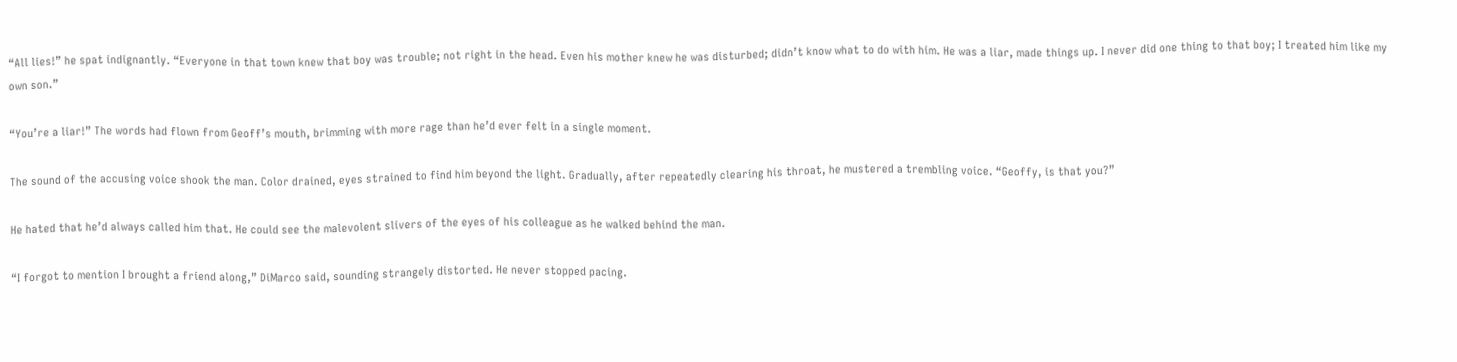“All lies!” he spat indignantly. “Everyone in that town knew that boy was trouble; not right in the head. Even his mother knew he was disturbed; didn’t know what to do with him. He was a liar, made things up. I never did one thing to that boy; I treated him like my own son.”

“You’re a liar!” The words had flown from Geoff’s mouth, brimming with more rage than he’d ever felt in a single moment.

The sound of the accusing voice shook the man. Color drained, eyes strained to find him beyond the light. Gradually, after repeatedly clearing his throat, he mustered a trembling voice. “Geoffy, is that you?”

He hated that he’d always called him that. He could see the malevolent slivers of the eyes of his colleague as he walked behind the man.

“I forgot to mention I brought a friend along,” DiMarco said, sounding strangely distorted. He never stopped pacing.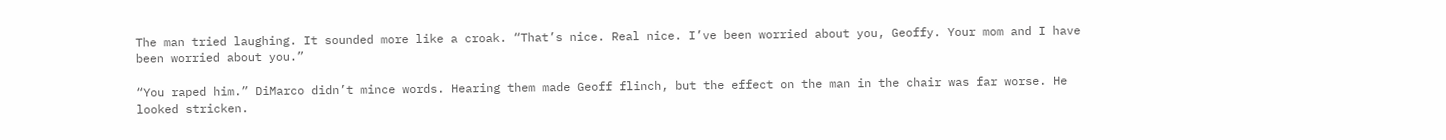The man tried laughing. It sounded more like a croak. “That’s nice. Real nice. I’ve been worried about you, Geoffy. Your mom and I have been worried about you.”

“You raped him.” DiMarco didn’t mince words. Hearing them made Geoff flinch, but the effect on the man in the chair was far worse. He looked stricken.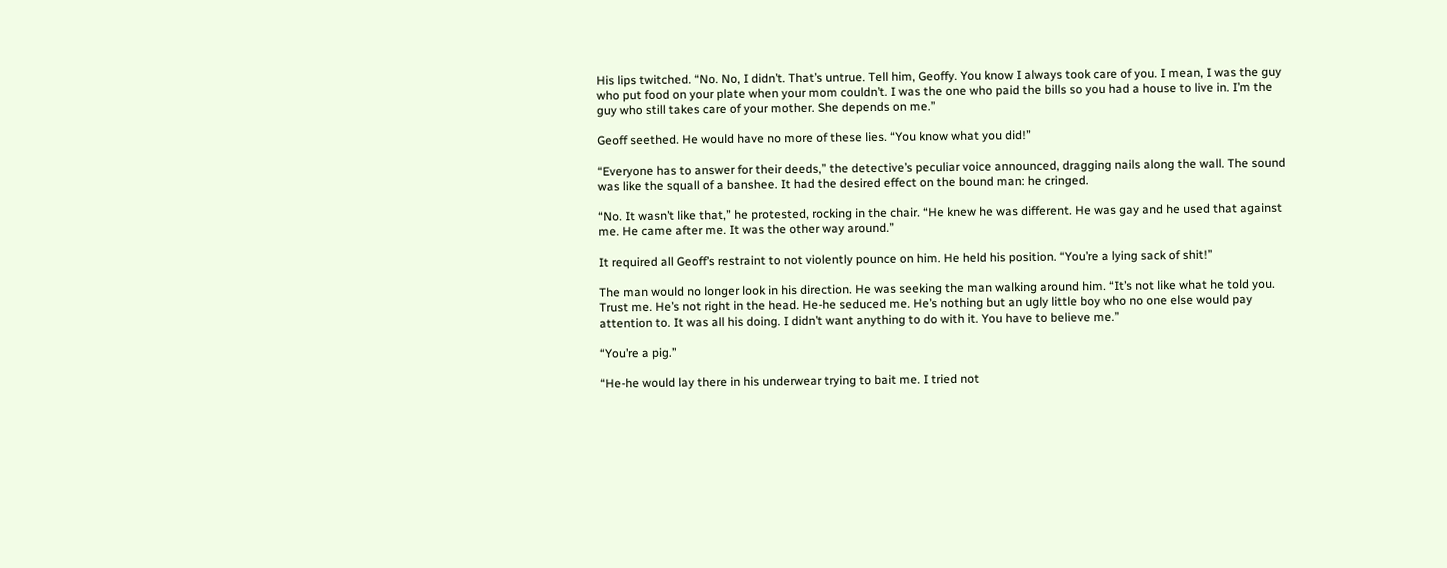His lips twitched. “No. No, I didn’t. That’s untrue. Tell him, Geoffy. You know I always took care of you. I mean, I was the guy who put food on your plate when your mom couldn’t. I was the one who paid the bills so you had a house to live in. I’m the guy who still takes care of your mother. She depends on me.”

Geoff seethed. He would have no more of these lies. “You know what you did!”

“Everyone has to answer for their deeds,” the detective’s peculiar voice announced, dragging nails along the wall. The sound was like the squall of a banshee. It had the desired effect on the bound man: he cringed.

“No. It wasn’t like that,” he protested, rocking in the chair. “He knew he was different. He was gay and he used that against me. He came after me. It was the other way around.”

It required all Geoff’s restraint to not violently pounce on him. He held his position. “You’re a lying sack of shit!”

The man would no longer look in his direction. He was seeking the man walking around him. “It’s not like what he told you. Trust me. He’s not right in the head. He-he seduced me. He’s nothing but an ugly little boy who no one else would pay attention to. It was all his doing. I didn’t want anything to do with it. You have to believe me.”

“You’re a pig.”

“He-he would lay there in his underwear trying to bait me. I tried not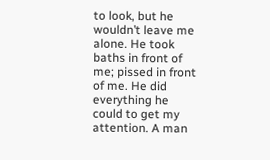to look, but he wouldn’t leave me alone. He took baths in front of me; pissed in front of me. He did everything he could to get my attention. A man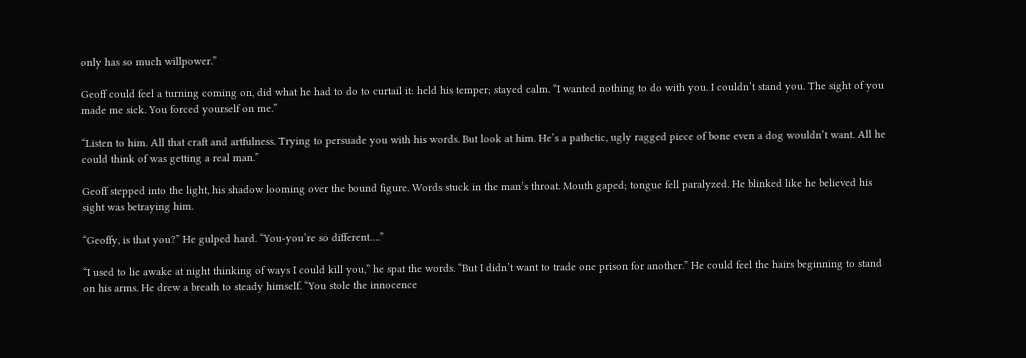only has so much willpower.”

Geoff could feel a turning coming on, did what he had to do to curtail it: held his temper; stayed calm. “I wanted nothing to do with you. I couldn’t stand you. The sight of you made me sick. You forced yourself on me.”

“Listen to him. All that craft and artfulness. Trying to persuade you with his words. But look at him. He’s a pathetic, ugly ragged piece of bone even a dog wouldn’t want. All he could think of was getting a real man.”

Geoff stepped into the light, his shadow looming over the bound figure. Words stuck in the man’s throat. Mouth gaped; tongue fell paralyzed. He blinked like he believed his sight was betraying him.

“Geoffy, is that you?” He gulped hard. “You-you’re so different….”

“I used to lie awake at night thinking of ways I could kill you,” he spat the words. “But I didn’t want to trade one prison for another.” He could feel the hairs beginning to stand on his arms. He drew a breath to steady himself. “You stole the innocence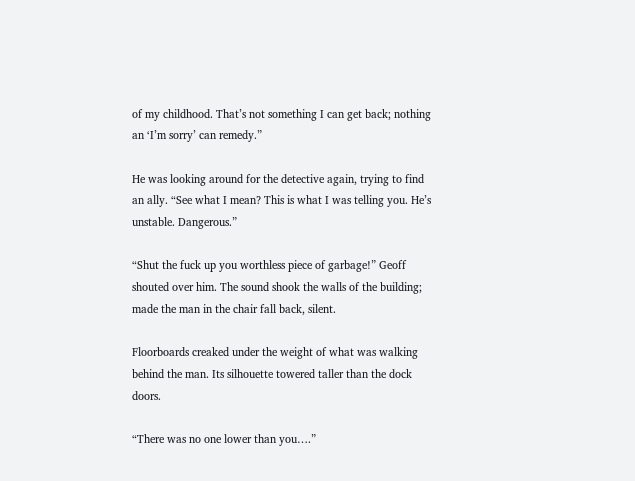of my childhood. That’s not something I can get back; nothing an ‘I’m sorry’ can remedy.”

He was looking around for the detective again, trying to find an ally. “See what I mean? This is what I was telling you. He’s unstable. Dangerous.”

“Shut the fuck up you worthless piece of garbage!” Geoff shouted over him. The sound shook the walls of the building; made the man in the chair fall back, silent.

Floorboards creaked under the weight of what was walking behind the man. Its silhouette towered taller than the dock doors.

“There was no one lower than you….”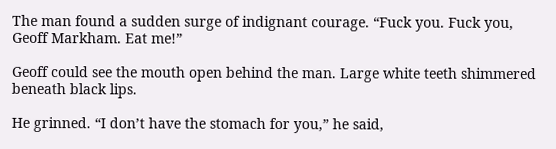The man found a sudden surge of indignant courage. “Fuck you. Fuck you, Geoff Markham. Eat me!”

Geoff could see the mouth open behind the man. Large white teeth shimmered beneath black lips.

He grinned. “I don’t have the stomach for you,” he said,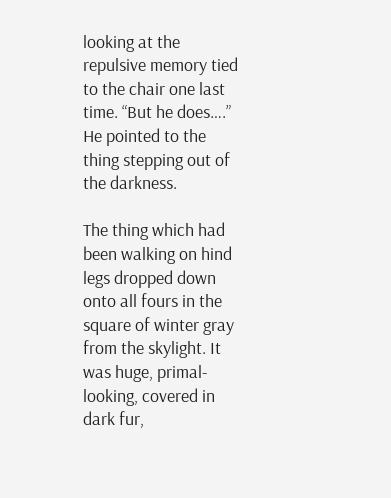looking at the repulsive memory tied to the chair one last time. “But he does….” He pointed to the thing stepping out of the darkness.

The thing which had been walking on hind legs dropped down onto all fours in the square of winter gray from the skylight. It was huge, primal-looking, covered in dark fur,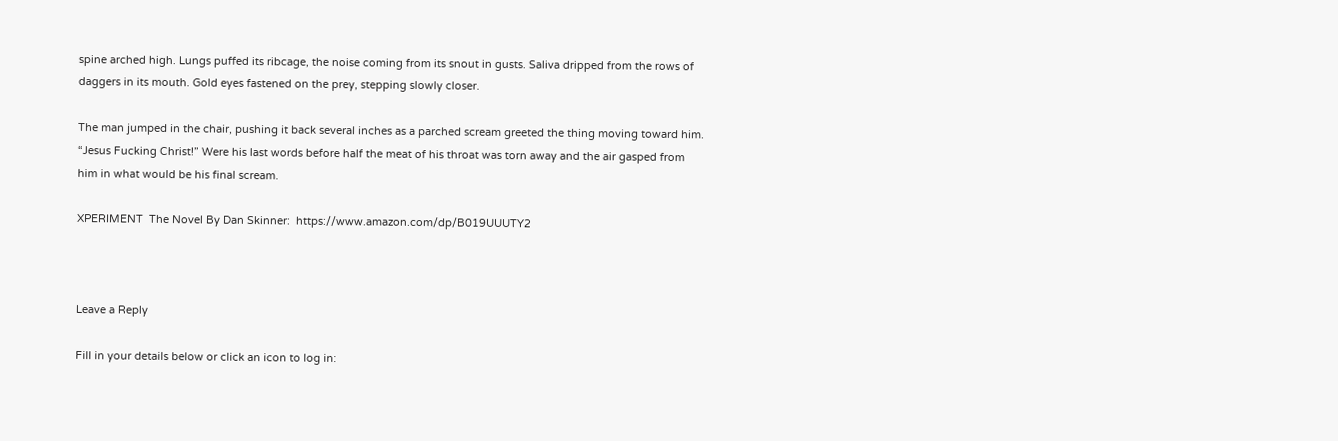spine arched high. Lungs puffed its ribcage, the noise coming from its snout in gusts. Saliva dripped from the rows of daggers in its mouth. Gold eyes fastened on the prey, stepping slowly closer.

The man jumped in the chair, pushing it back several inches as a parched scream greeted the thing moving toward him. “Jesus Fucking Christ!” Were his last words before half the meat of his throat was torn away and the air gasped from him in what would be his final scream.

XPERIMENT  The Novel By Dan Skinner:  https://www.amazon.com/dp/B019UUUTY2



Leave a Reply

Fill in your details below or click an icon to log in: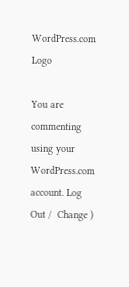WordPress.com Logo

You are commenting using your WordPress.com account. Log Out /  Change )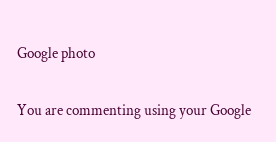Google photo

You are commenting using your Google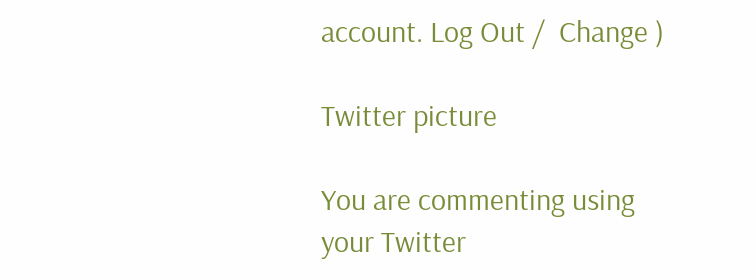account. Log Out /  Change )

Twitter picture

You are commenting using your Twitter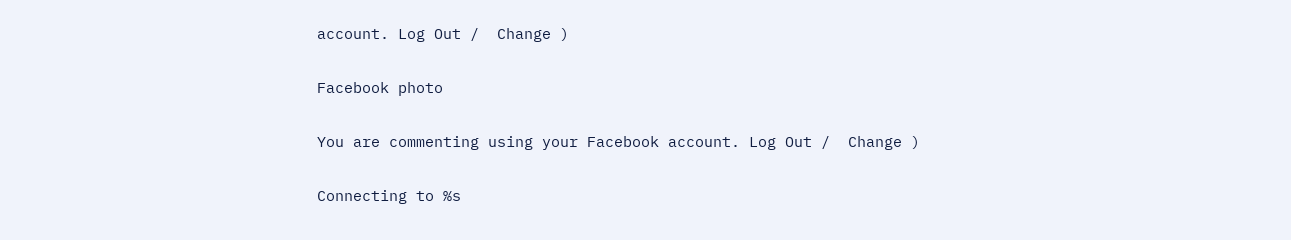account. Log Out /  Change )

Facebook photo

You are commenting using your Facebook account. Log Out /  Change )

Connecting to %s